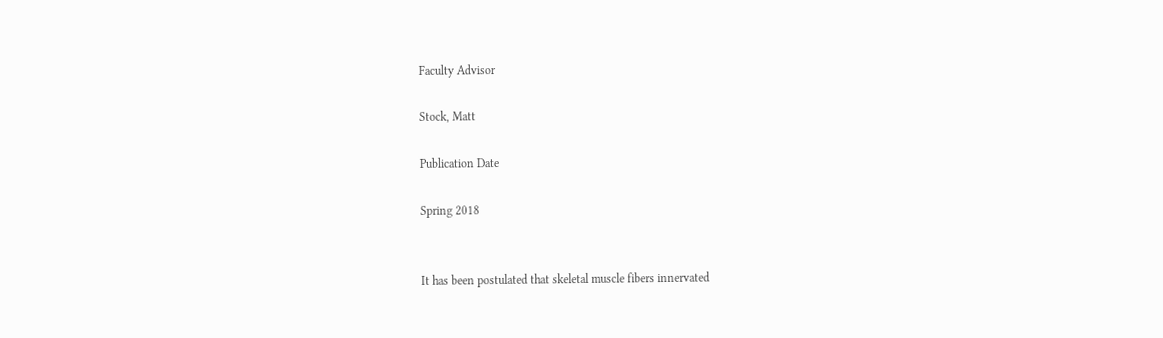Faculty Advisor

Stock, Matt

Publication Date

Spring 2018


It has been postulated that skeletal muscle fibers innervated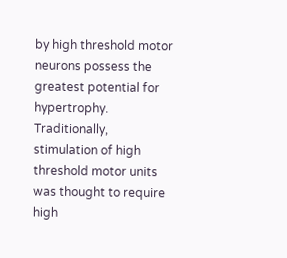by high threshold motor neurons possess the greatest potential for hypertrophy. Traditionally, stimulation of high threshold motor units was thought to require high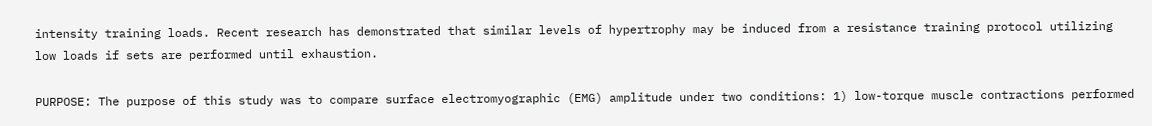intensity training loads. Recent research has demonstrated that similar levels of hypertrophy may be induced from a resistance training protocol utilizing low loads if sets are performed until exhaustion.

PURPOSE: The purpose of this study was to compare surface electromyographic (EMG) amplitude under two conditions: 1) low-torque muscle contractions performed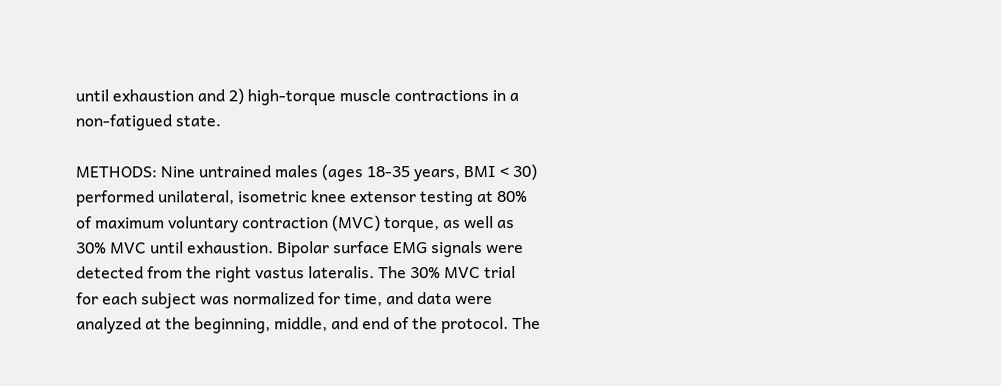until exhaustion and 2) high-torque muscle contractions in a non-fatigued state.

METHODS: Nine untrained males (ages 18-35 years, BMI < 30) performed unilateral, isometric knee extensor testing at 80% of maximum voluntary contraction (MVC) torque, as well as 30% MVC until exhaustion. Bipolar surface EMG signals were detected from the right vastus lateralis. The 30% MVC trial for each subject was normalized for time, and data were analyzed at the beginning, middle, and end of the protocol. The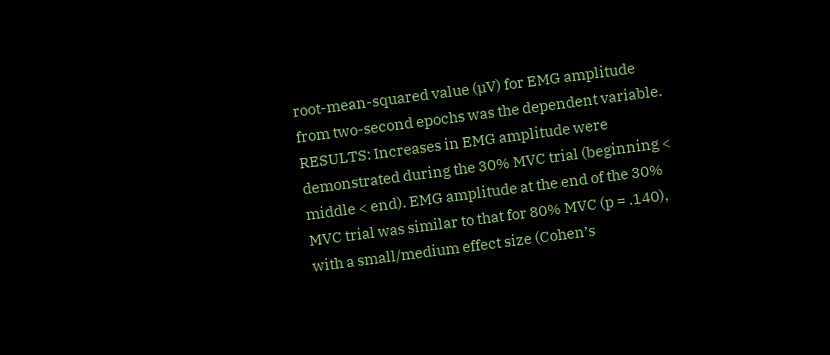root-mean-squared value (µV) for EMG amplitude from two-second epochs was the dependent variable. RESULTS: Increases in EMG amplitude were demonstrated during the 30% MVC trial (beginning < middle < end). EMG amplitude at the end of the 30% MVC trial was similar to that for 80% MVC (p = .140), with a small/medium effect size (Cohen’s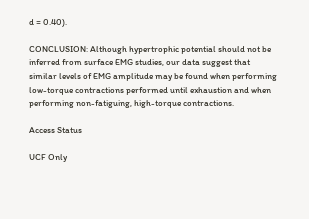d = 0.40).

CONCLUSION: Although hypertrophic potential should not be inferred from surface EMG studies, our data suggest that similar levels of EMG amplitude may be found when performing low-torque contractions performed until exhaustion and when performing non-fatiguing, high-torque contractions.

Access Status

UCF Only